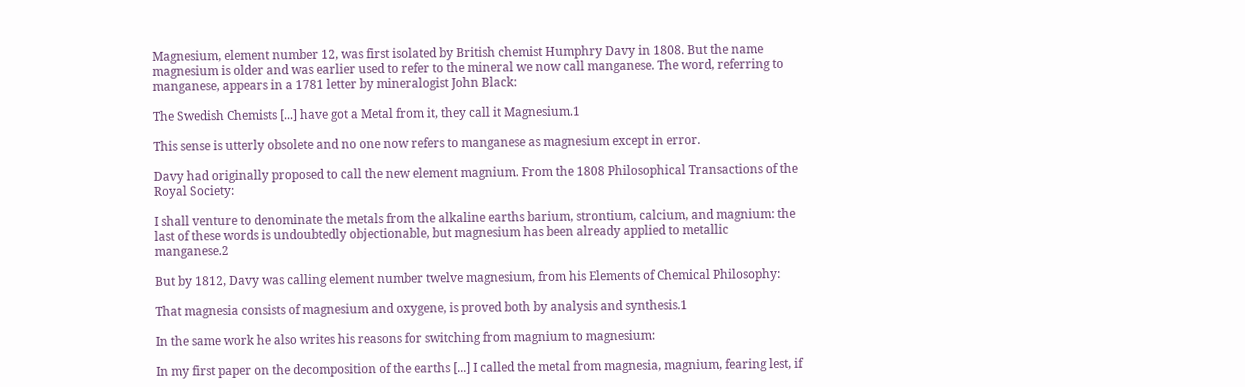Magnesium, element number 12, was first isolated by British chemist Humphry Davy in 1808. But the name magnesium is older and was earlier used to refer to the mineral we now call manganese. The word, referring to manganese, appears in a 1781 letter by mineralogist John Black:

The Swedish Chemists [...] have got a Metal from it, they call it Magnesium.1

This sense is utterly obsolete and no one now refers to manganese as magnesium except in error.

Davy had originally proposed to call the new element magnium. From the 1808 Philosophical Transactions of the Royal Society:

I shall venture to denominate the metals from the alkaline earths barium, strontium, calcium, and magnium: the last of these words is undoubtedly objectionable, but magnesium has been already applied to metallic manganese.2

But by 1812, Davy was calling element number twelve magnesium, from his Elements of Chemical Philosophy:

That magnesia consists of magnesium and oxygene, is proved both by analysis and synthesis.1

In the same work he also writes his reasons for switching from magnium to magnesium:

In my first paper on the decomposition of the earths [...] I called the metal from magnesia, magnium, fearing lest, if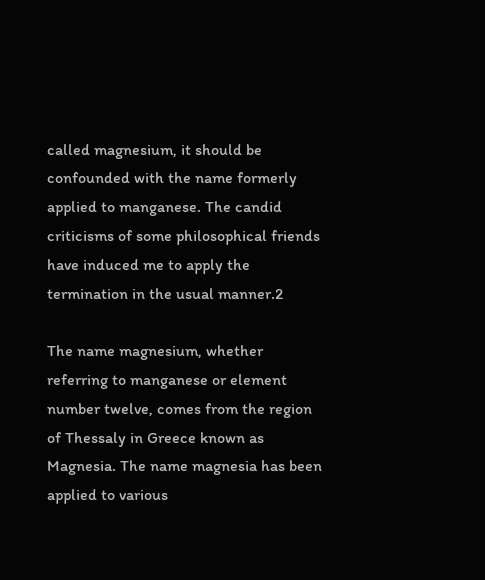called magnesium, it should be confounded with the name formerly applied to manganese. The candid criticisms of some philosophical friends have induced me to apply the termination in the usual manner.2

The name magnesium, whether referring to manganese or element number twelve, comes from the region of Thessaly in Greece known as Magnesia. The name magnesia has been applied to various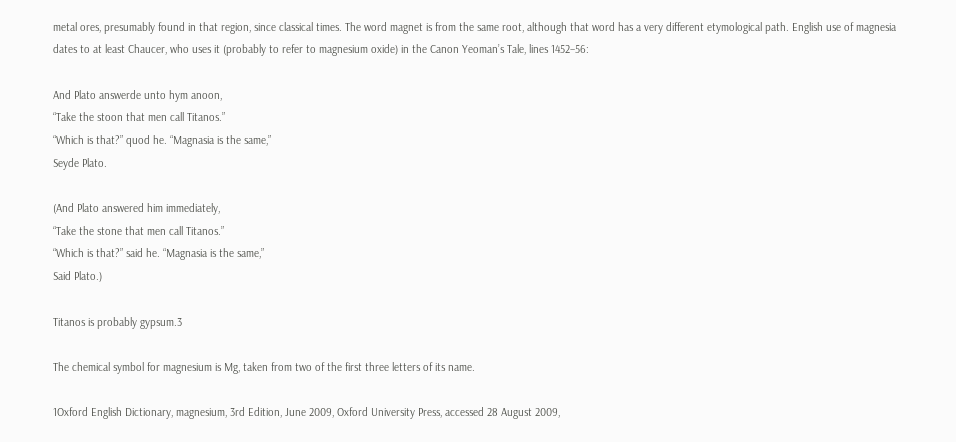metal ores, presumably found in that region, since classical times. The word magnet is from the same root, although that word has a very different etymological path. English use of magnesia dates to at least Chaucer, who uses it (probably to refer to magnesium oxide) in the Canon Yeoman’s Tale, lines 1452–56:

And Plato answerde unto hym anoon,
“Take the stoon that men call Titanos.”
“Which is that?” quod he. “Magnasia is the same,”
Seyde Plato.

(And Plato answered him immediately,
“Take the stone that men call Titanos.”
“Which is that?” said he. “Magnasia is the same,”
Said Plato.)

Titanos is probably gypsum.3

The chemical symbol for magnesium is Mg, taken from two of the first three letters of its name.

1Oxford English Dictionary, magnesium, 3rd Edition, June 2009, Oxford University Press, accessed 28 August 2009,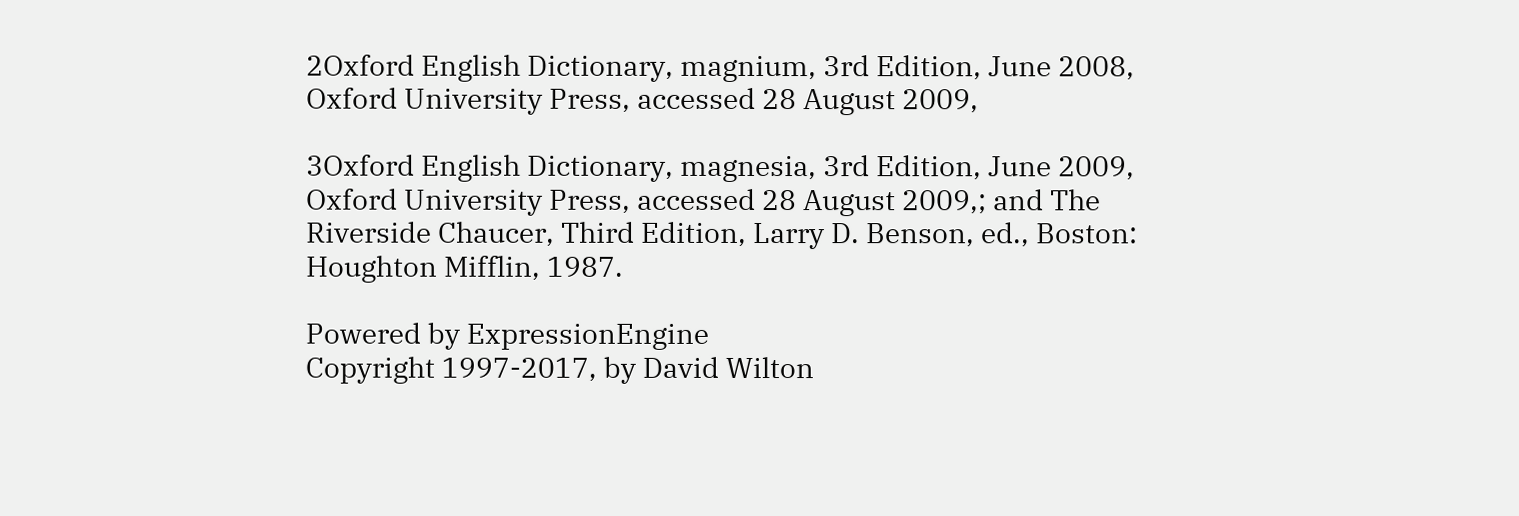2Oxford English Dictionary, magnium, 3rd Edition, June 2008, Oxford University Press, accessed 28 August 2009,

3Oxford English Dictionary, magnesia, 3rd Edition, June 2009, Oxford University Press, accessed 28 August 2009,; and The Riverside Chaucer, Third Edition, Larry D. Benson, ed., Boston: Houghton Mifflin, 1987.

Powered by ExpressionEngine
Copyright 1997-2017, by David Wilton